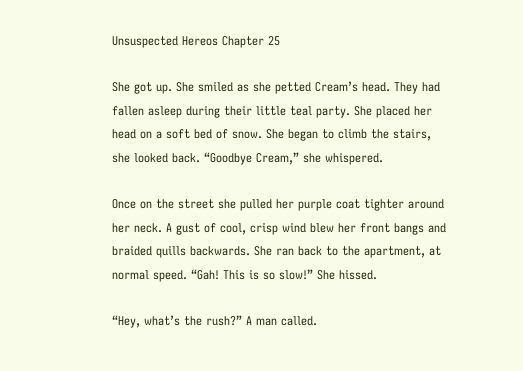Unsuspected Hereos Chapter 25

She got up. She smiled as she petted Cream’s head. They had fallen asleep during their little teal party. She placed her head on a soft bed of snow. She began to climb the stairs, she looked back. “Goodbye Cream,” she whispered.

Once on the street she pulled her purple coat tighter around her neck. A gust of cool, crisp wind blew her front bangs and braided quills backwards. She ran back to the apartment, at normal speed. “Gah! This is so slow!” She hissed.

“Hey, what’s the rush?” A man called.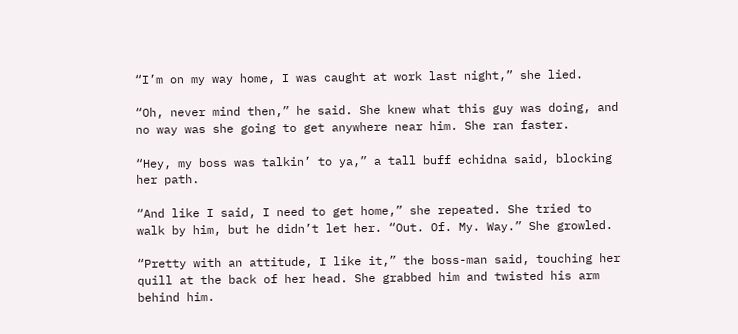“I’m on my way home, I was caught at work last night,” she lied.

“Oh, never mind then,” he said. She knew what this guy was doing, and no way was she going to get anywhere near him. She ran faster.

“Hey, my boss was talkin’ to ya,” a tall buff echidna said, blocking her path.

“And like I said, I need to get home,” she repeated. She tried to walk by him, but he didn’t let her. “Out. Of. My. Way.” She growled.

“Pretty with an attitude, I like it,” the boss-man said, touching her quill at the back of her head. She grabbed him and twisted his arm behind him.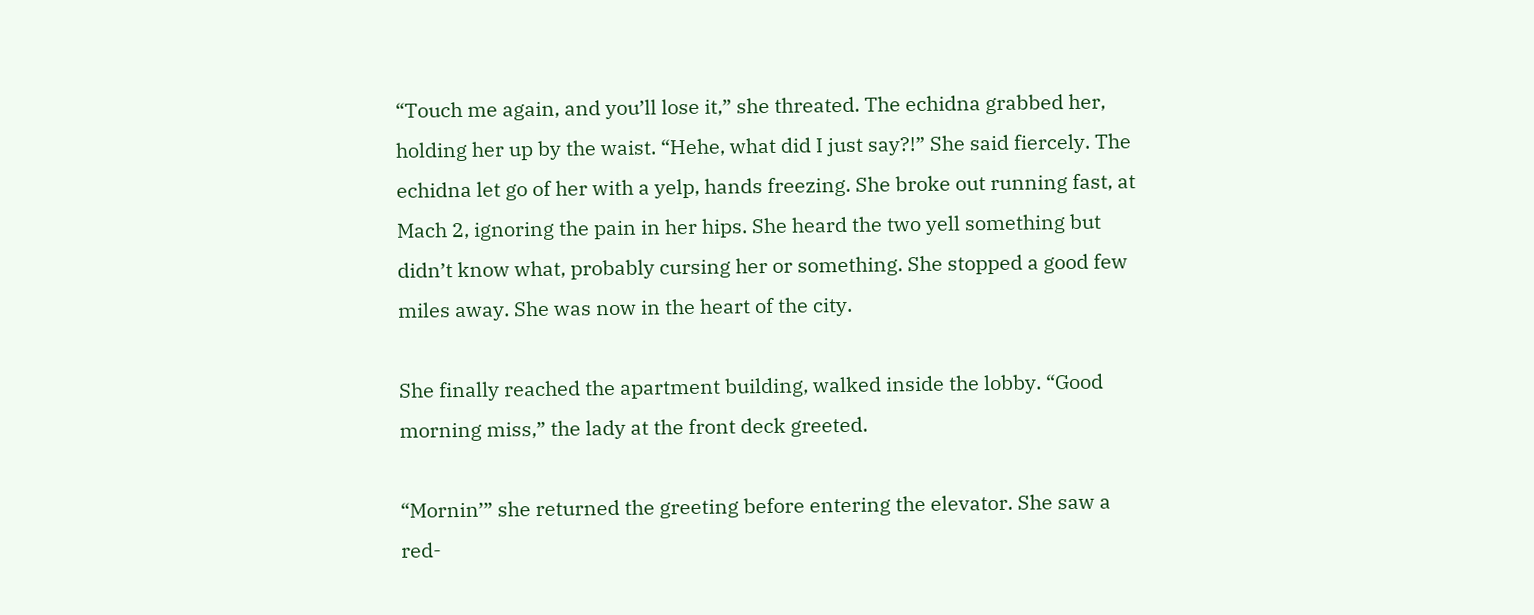“Touch me again, and you’ll lose it,” she threated. The echidna grabbed her, holding her up by the waist. “Hehe, what did I just say?!” She said fiercely. The echidna let go of her with a yelp, hands freezing. She broke out running fast, at Mach 2, ignoring the pain in her hips. She heard the two yell something but didn’t know what, probably cursing her or something. She stopped a good few miles away. She was now in the heart of the city.

She finally reached the apartment building, walked inside the lobby. “Good morning miss,” the lady at the front deck greeted.

“Mornin’” she returned the greeting before entering the elevator. She saw a red-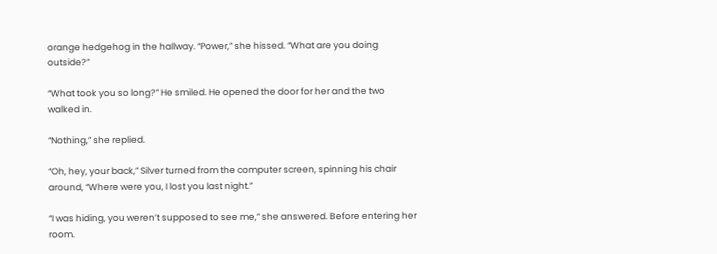orange hedgehog in the hallway. “Power,” she hissed. “What are you doing outside?”

“What took you so long?” He smiled. He opened the door for her and the two walked in.

“Nothing,” she replied.

“Oh, hey, your back,” Silver turned from the computer screen, spinning his chair around, “Where were you, I lost you last night.”

“I was hiding, you weren’t supposed to see me,” she answered. Before entering her room.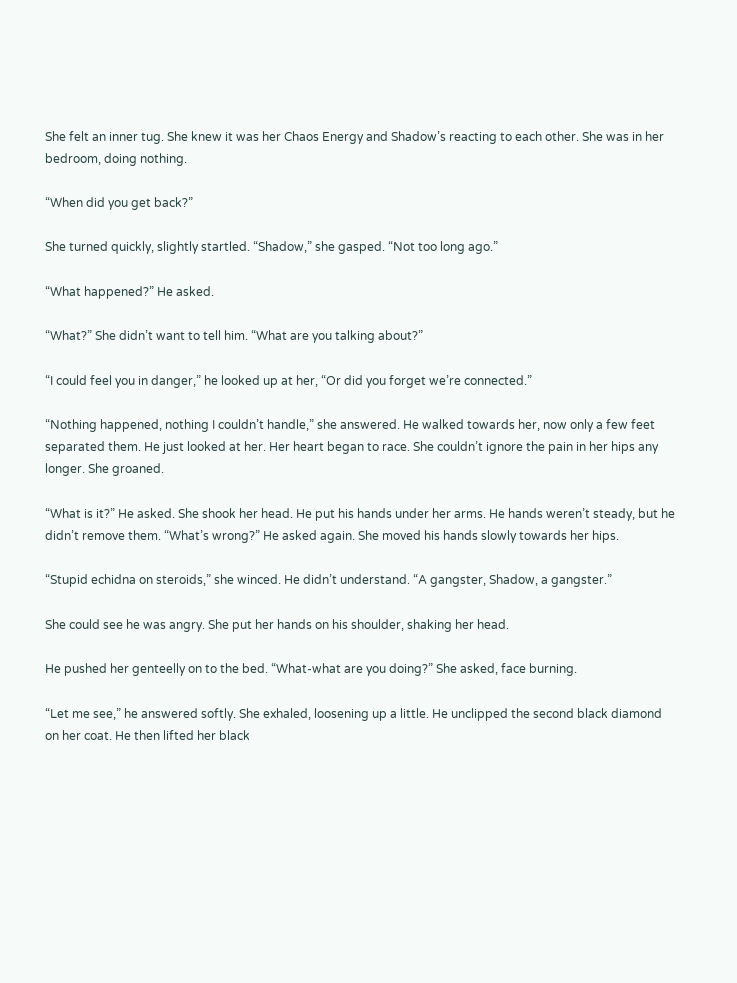She felt an inner tug. She knew it was her Chaos Energy and Shadow’s reacting to each other. She was in her bedroom, doing nothing.

“When did you get back?”

She turned quickly, slightly startled. “Shadow,” she gasped. “Not too long ago.”

“What happened?” He asked.

“What?” She didn’t want to tell him. “What are you talking about?”

“I could feel you in danger,” he looked up at her, “Or did you forget we’re connected.”

“Nothing happened, nothing I couldn’t handle,” she answered. He walked towards her, now only a few feet separated them. He just looked at her. Her heart began to race. She couldn’t ignore the pain in her hips any longer. She groaned.

“What is it?” He asked. She shook her head. He put his hands under her arms. He hands weren’t steady, but he didn’t remove them. “What’s wrong?” He asked again. She moved his hands slowly towards her hips.

“Stupid echidna on steroids,” she winced. He didn’t understand. “A gangster, Shadow, a gangster.”

She could see he was angry. She put her hands on his shoulder, shaking her head.

He pushed her genteelly on to the bed. “What-what are you doing?” She asked, face burning.

“Let me see,” he answered softly. She exhaled, loosening up a little. He unclipped the second black diamond on her coat. He then lifted her black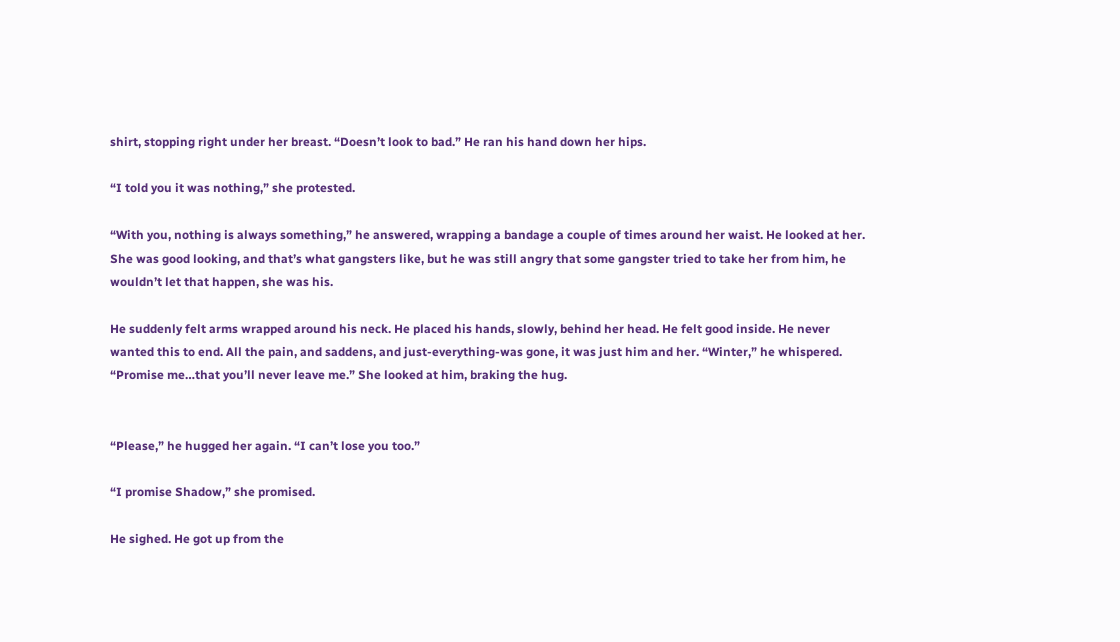shirt, stopping right under her breast. “Doesn’t look to bad.” He ran his hand down her hips.

“I told you it was nothing,” she protested.

“With you, nothing is always something,” he answered, wrapping a bandage a couple of times around her waist. He looked at her. She was good looking, and that’s what gangsters like, but he was still angry that some gangster tried to take her from him, he wouldn’t let that happen, she was his.

He suddenly felt arms wrapped around his neck. He placed his hands, slowly, behind her head. He felt good inside. He never wanted this to end. All the pain, and saddens, and just-everything-was gone, it was just him and her. “Winter,” he whispered. “Promise me…that you’ll never leave me.” She looked at him, braking the hug.


“Please,” he hugged her again. “I can’t lose you too.”

“I promise Shadow,” she promised.

He sighed. He got up from the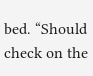bed. “Should check on the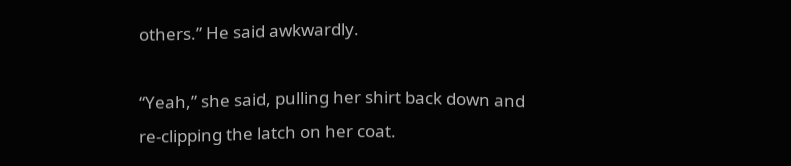others.” He said awkwardly.

“Yeah,” she said, pulling her shirt back down and re-clipping the latch on her coat.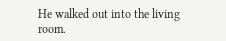He walked out into the living room.